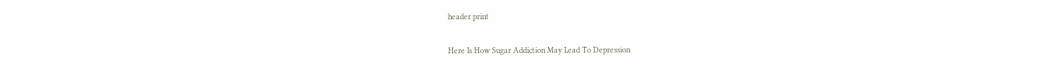header print

Here Is How Sugar Addiction May Lead To Depression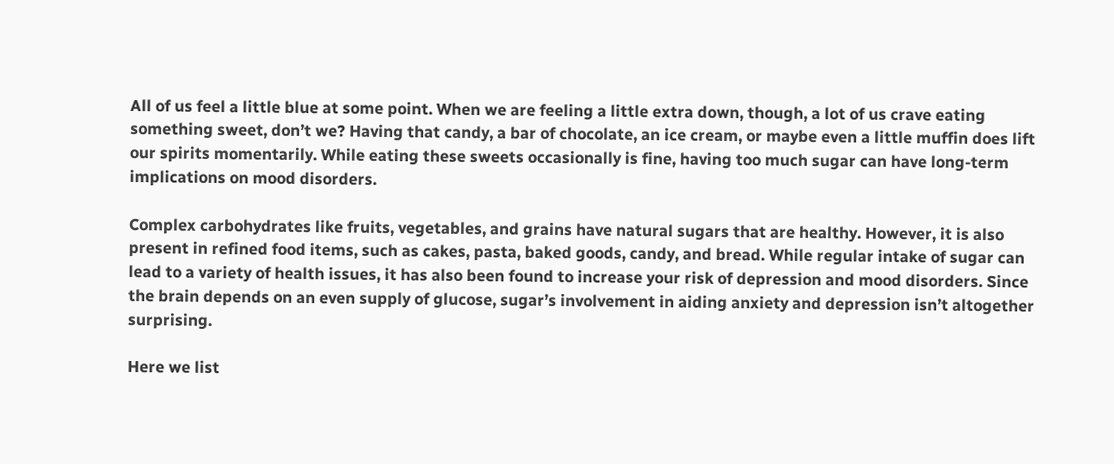All of us feel a little blue at some point. When we are feeling a little extra down, though, a lot of us crave eating something sweet, don’t we? Having that candy, a bar of chocolate, an ice cream, or maybe even a little muffin does lift our spirits momentarily. While eating these sweets occasionally is fine, having too much sugar can have long-term implications on mood disorders.

Complex carbohydrates like fruits, vegetables, and grains have natural sugars that are healthy. However, it is also present in refined food items, such as cakes, pasta, baked goods, candy, and bread. While regular intake of sugar can lead to a variety of health issues, it has also been found to increase your risk of depression and mood disorders. Since the brain depends on an even supply of glucose, sugar’s involvement in aiding anxiety and depression isn’t altogether surprising.

Here we list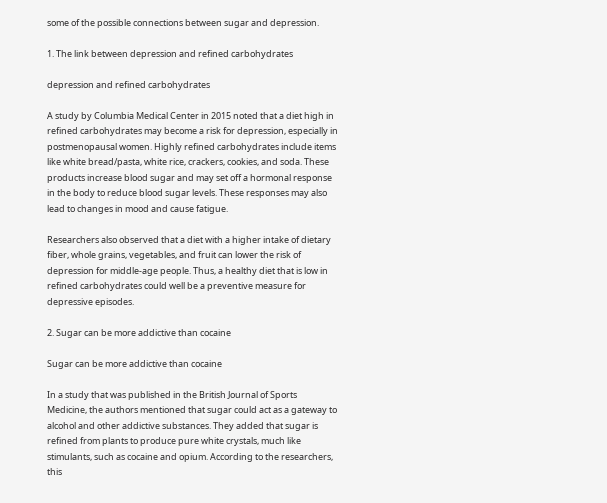some of the possible connections between sugar and depression.

1. The link between depression and refined carbohydrates

depression and refined carbohydrates

A study by Columbia Medical Center in 2015 noted that a diet high in refined carbohydrates may become a risk for depression, especially in postmenopausal women. Highly refined carbohydrates include items like white bread/pasta, white rice, crackers, cookies, and soda. These products increase blood sugar and may set off a hormonal response in the body to reduce blood sugar levels. These responses may also lead to changes in mood and cause fatigue.

Researchers also observed that a diet with a higher intake of dietary fiber, whole grains, vegetables, and fruit can lower the risk of depression for middle-age people. Thus, a healthy diet that is low in refined carbohydrates could well be a preventive measure for depressive episodes.

2. Sugar can be more addictive than cocaine

Sugar can be more addictive than cocaine

In a study that was published in the British Journal of Sports Medicine, the authors mentioned that sugar could act as a gateway to alcohol and other addictive substances. They added that sugar is refined from plants to produce pure white crystals, much like stimulants, such as cocaine and opium. According to the researchers, this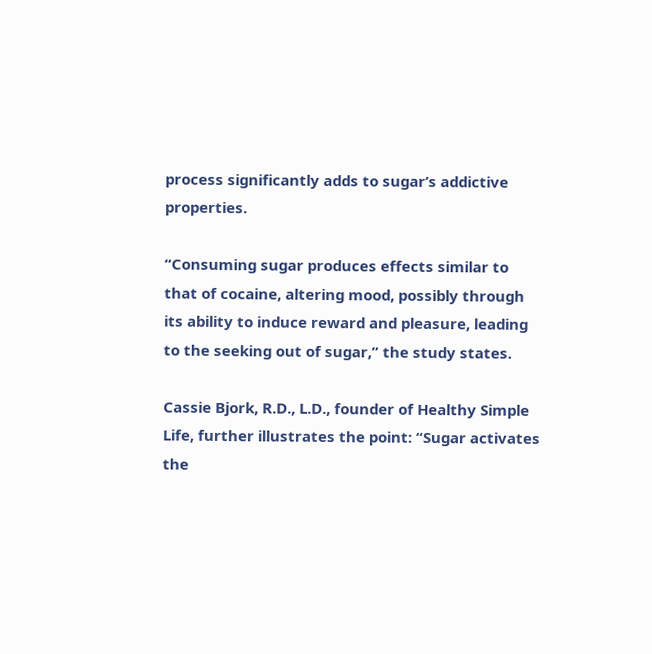process significantly adds to sugar’s addictive properties.

“Consuming sugar produces effects similar to that of cocaine, altering mood, possibly through its ability to induce reward and pleasure, leading to the seeking out of sugar,” the study states.

Cassie Bjork, R.D., L.D., founder of Healthy Simple Life, further illustrates the point: “Sugar activates the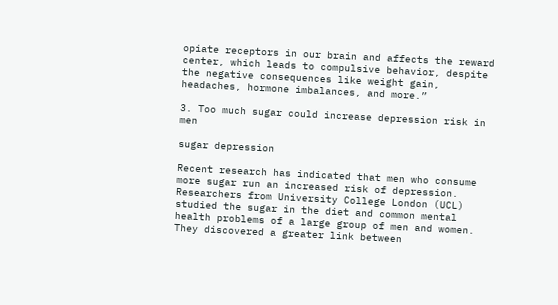opiate receptors in our brain and affects the reward center, which leads to compulsive behavior, despite the negative consequences like weight gain, headaches, hormone imbalances, and more.”

3. Too much sugar could increase depression risk in men

sugar depression

Recent research has indicated that men who consume more sugar run an increased risk of depression. Researchers from University College London (UCL) studied the sugar in the diet and common mental health problems of a large group of men and women. They discovered a greater link between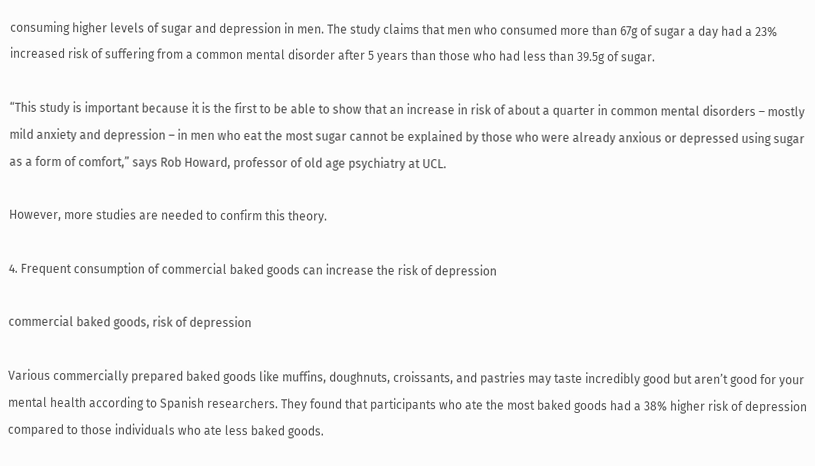consuming higher levels of sugar and depression in men. The study claims that men who consumed more than 67g of sugar a day had a 23% increased risk of suffering from a common mental disorder after 5 years than those who had less than 39.5g of sugar.

“This study is important because it is the first to be able to show that an increase in risk of about a quarter in common mental disorders – mostly mild anxiety and depression – in men who eat the most sugar cannot be explained by those who were already anxious or depressed using sugar as a form of comfort,” says Rob Howard, professor of old age psychiatry at UCL.

However, more studies are needed to confirm this theory.

4. Frequent consumption of commercial baked goods can increase the risk of depression

commercial baked goods, risk of depression

Various commercially prepared baked goods like muffins, doughnuts, croissants, and pastries may taste incredibly good but aren’t good for your mental health according to Spanish researchers. They found that participants who ate the most baked goods had a 38% higher risk of depression compared to those individuals who ate less baked goods.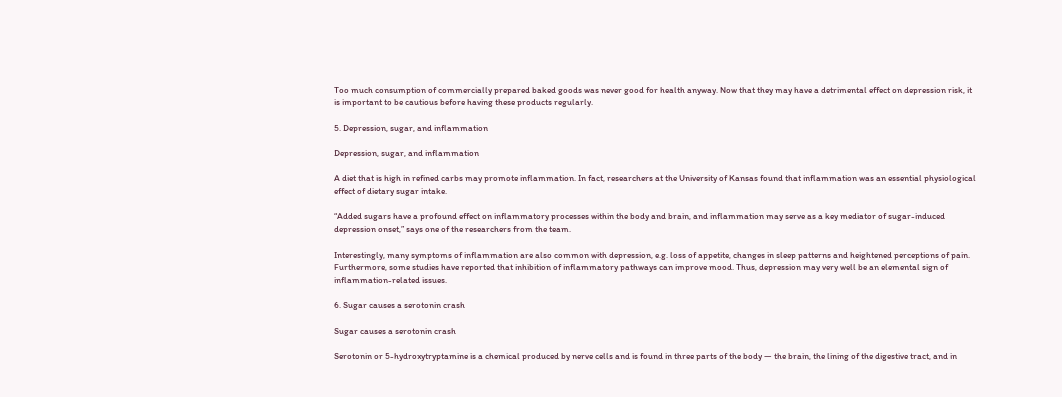Too much consumption of commercially prepared baked goods was never good for health anyway. Now that they may have a detrimental effect on depression risk, it is important to be cautious before having these products regularly.

5. Depression, sugar, and inflammation

Depression, sugar, and inflammation

A diet that is high in refined carbs may promote inflammation. In fact, researchers at the University of Kansas found that inflammation was an essential physiological effect of dietary sugar intake.

“Added sugars have a profound effect on inflammatory processes within the body and brain, and inflammation may serve as a key mediator of sugar-induced depression onset,” says one of the researchers from the team.

Interestingly, many symptoms of inflammation are also common with depression, e.g. loss of appetite, changes in sleep patterns and heightened perceptions of pain. Furthermore, some studies have reported that inhibition of inflammatory pathways can improve mood. Thus, depression may very well be an elemental sign of inflammation-related issues.

6. Sugar causes a serotonin crash

Sugar causes a serotonin crash

Serotonin or 5-hydroxytryptamine is a chemical produced by nerve cells and is found in three parts of the body — the brain, the lining of the digestive tract, and in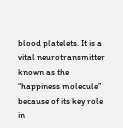blood platelets. It is a vital neurotransmitter known as the “happiness molecule” because of its key role in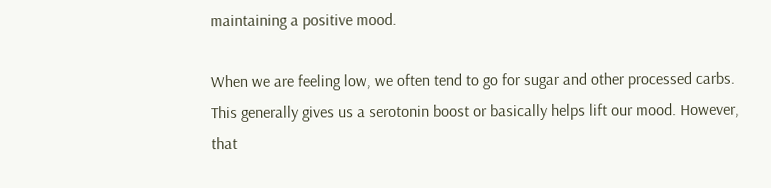maintaining a positive mood.

When we are feeling low, we often tend to go for sugar and other processed carbs. This generally gives us a serotonin boost or basically helps lift our mood. However, that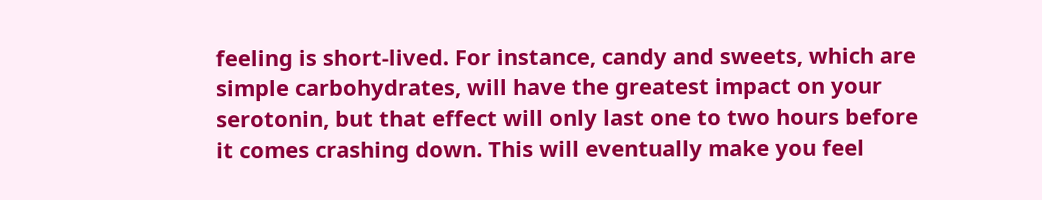feeling is short-lived. For instance, candy and sweets, which are simple carbohydrates, will have the greatest impact on your serotonin, but that effect will only last one to two hours before it comes crashing down. This will eventually make you feel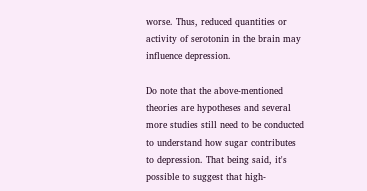worse. Thus, reduced quantities or activity of serotonin in the brain may influence depression.

Do note that the above-mentioned theories are hypotheses and several more studies still need to be conducted to understand how sugar contributes to depression. That being said, it's possible to suggest that high-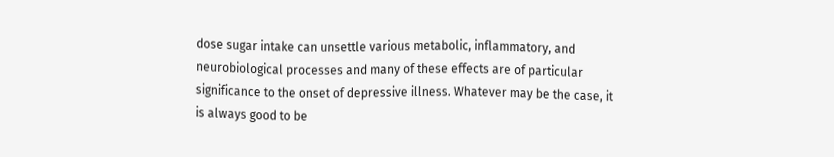dose sugar intake can unsettle various metabolic, inflammatory, and neurobiological processes and many of these effects are of particular significance to the onset of depressive illness. Whatever may be the case, it is always good to be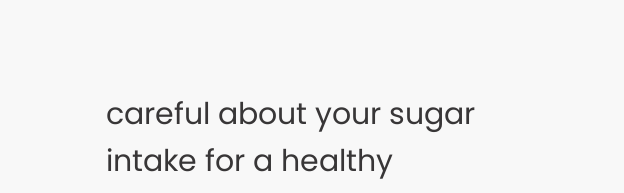careful about your sugar intake for a healthy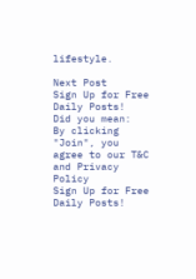lifestyle.

Next Post
Sign Up for Free Daily Posts!
Did you mean:
By clicking "Join", you agree to our T&C and Privacy Policy
Sign Up for Free Daily Posts!